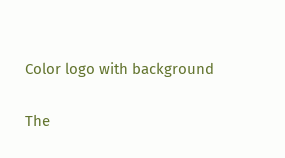Color logo with background

The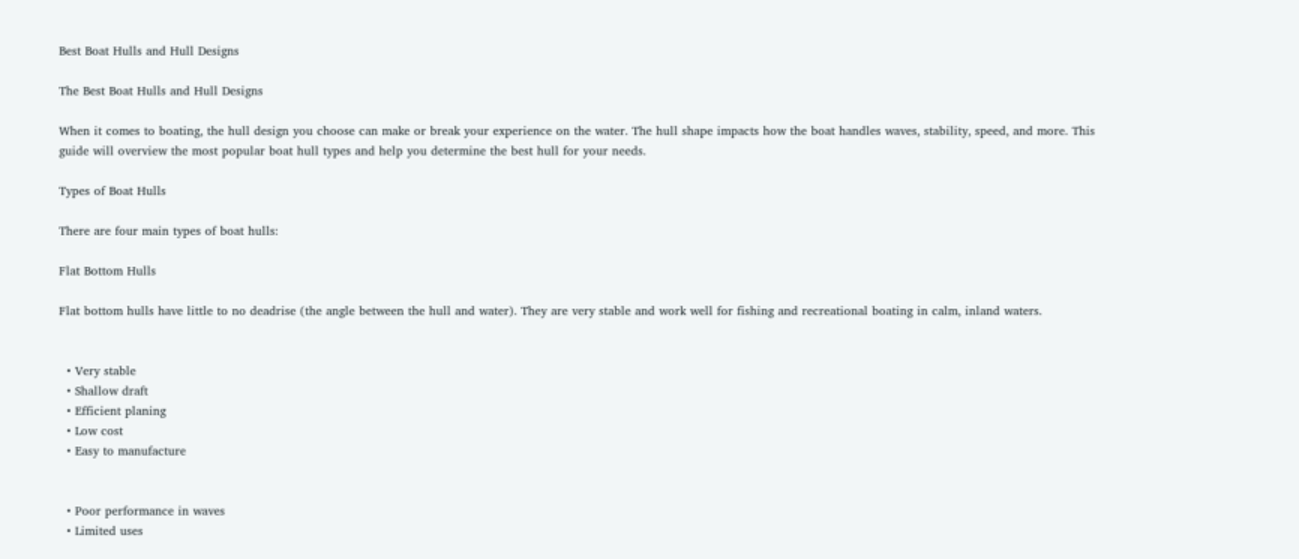Best Boat Hulls and Hull Designs

The Best Boat Hulls and Hull Designs

When it comes to boating, the hull design you choose can make or break your experience on the water. The hull shape impacts how the boat handles waves, stability, speed, and more. This guide will overview the most popular boat hull types and help you determine the best hull for your needs.

Types of Boat Hulls

There are four main types of boat hulls:

Flat Bottom Hulls

Flat bottom hulls have little to no deadrise (the angle between the hull and water). They are very stable and work well for fishing and recreational boating in calm, inland waters.


  • Very stable
  • Shallow draft
  • Efficient planing
  • Low cost
  • Easy to manufacture


  • Poor performance in waves
  • Limited uses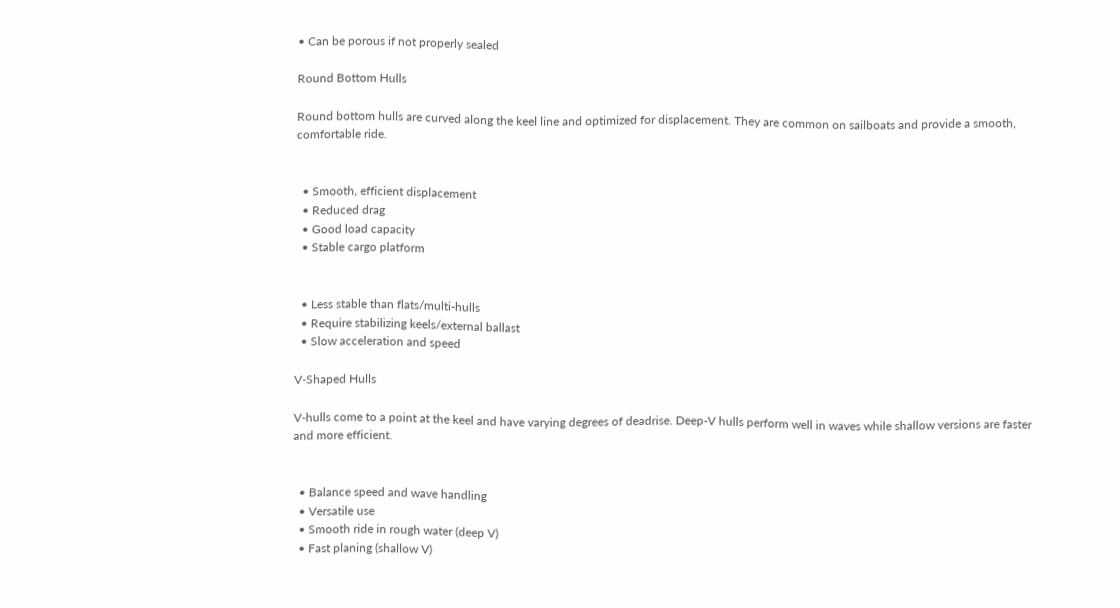• Can be porous if not properly sealed

Round Bottom Hulls

Round bottom hulls are curved along the keel line and optimized for displacement. They are common on sailboats and provide a smooth, comfortable ride.


  • Smooth, efficient displacement
  • Reduced drag
  • Good load capacity
  • Stable cargo platform


  • Less stable than flats/multi-hulls
  • Require stabilizing keels/external ballast
  • Slow acceleration and speed

V-Shaped Hulls

V-hulls come to a point at the keel and have varying degrees of deadrise. Deep-V hulls perform well in waves while shallow versions are faster and more efficient.


  • Balance speed and wave handling
  • Versatile use
  • Smooth ride in rough water (deep V)
  • Fast planing (shallow V)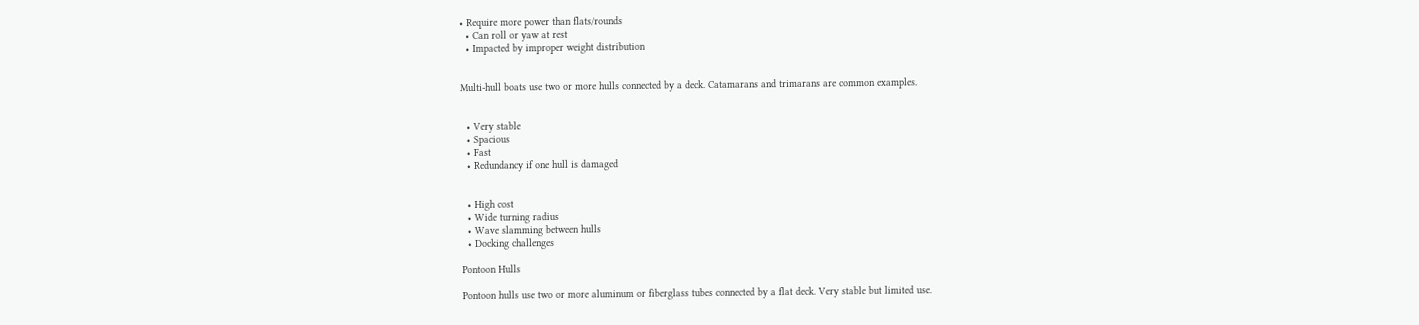• Require more power than flats/rounds
  • Can roll or yaw at rest
  • Impacted by improper weight distribution


Multi-hull boats use two or more hulls connected by a deck. Catamarans and trimarans are common examples.


  • Very stable
  • Spacious
  • Fast
  • Redundancy if one hull is damaged


  • High cost
  • Wide turning radius
  • Wave slamming between hulls
  • Docking challenges

Pontoon Hulls

Pontoon hulls use two or more aluminum or fiberglass tubes connected by a flat deck. Very stable but limited use.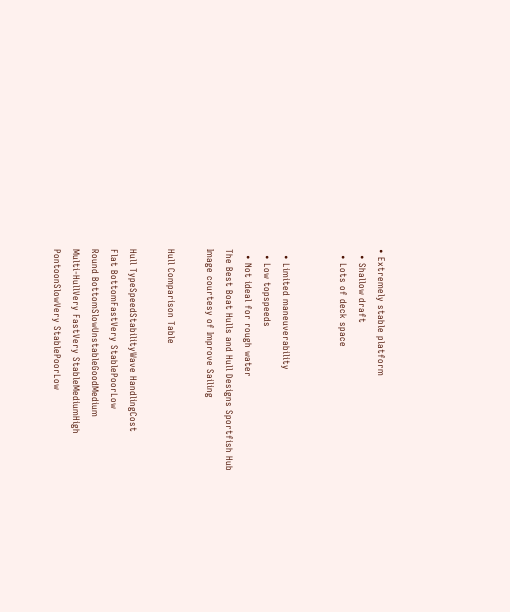• Extremely stable platform
  • Shallow draft
  • Lots of deck space


  • Limited maneuverability
  • Low topspeeds
  • Not ideal for rough water
The Best Boat Hulls and Hull Designs Sportfish Hub
Image courtesy of Improve Sailing

Hull Comparison Table

Hull TypeSpeedStabilityWave HandlingCost
Flat BottomFastVery StablePoorLow
Round BottomSlowUnstableGoodMedium
Multi-HullVery FastVery StableMediumHigh
PontoonSlowVery StablePoorLow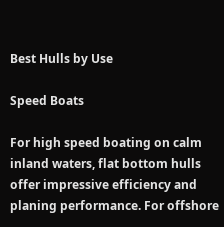Best Hulls by Use

Speed Boats

For high speed boating on calm inland waters, flat bottom hulls offer impressive efficiency and planing performance. For offshore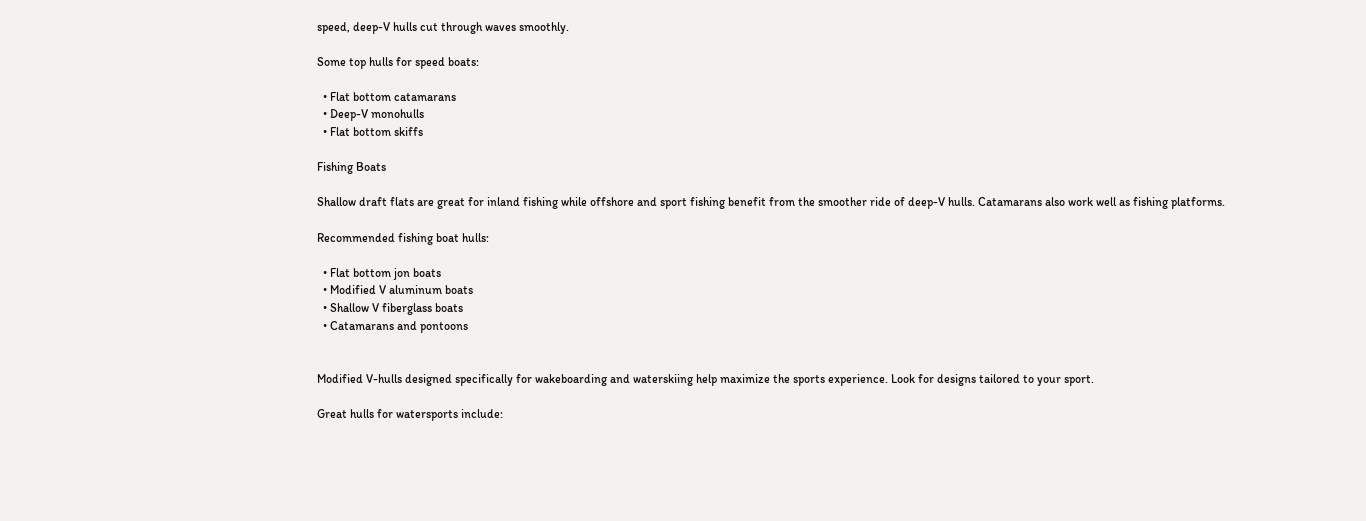speed, deep-V hulls cut through waves smoothly.

Some top hulls for speed boats:

  • Flat bottom catamarans
  • Deep-V monohulls
  • Flat bottom skiffs

Fishing Boats

Shallow draft flats are great for inland fishing while offshore and sport fishing benefit from the smoother ride of deep-V hulls. Catamarans also work well as fishing platforms.

Recommended fishing boat hulls:

  • Flat bottom jon boats
  • Modified V aluminum boats
  • Shallow V fiberglass boats
  • Catamarans and pontoons


Modified V-hulls designed specifically for wakeboarding and waterskiing help maximize the sports experience. Look for designs tailored to your sport.

Great hulls for watersports include: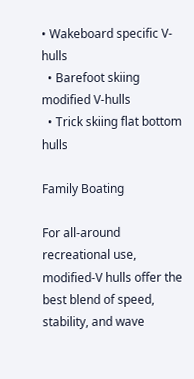• Wakeboard specific V-hulls
  • Barefoot skiing modified V-hulls
  • Trick skiing flat bottom hulls

Family Boating

For all-around recreational use, modified-V hulls offer the best blend of speed, stability, and wave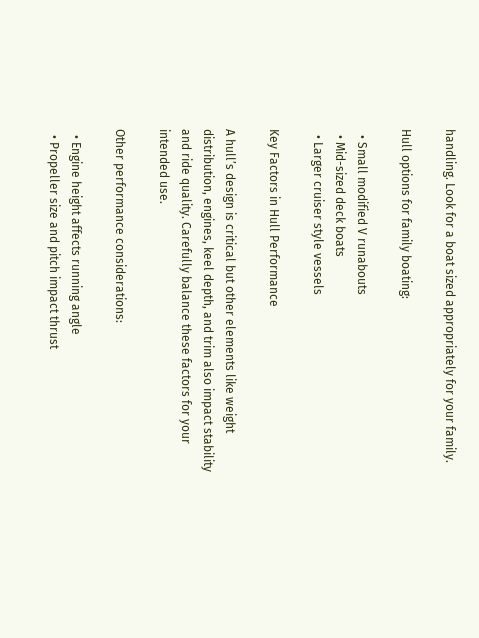handling. Look for a boat sized appropriately for your family.

Hull options for family boating:

  • Small modified V runabouts
  • Mid-sized deck boats
  • Larger cruiser style vessels

Key Factors in Hull Performance

A hull’s design is critical but other elements like weight distribution, engines, keel depth, and trim also impact stability and ride quality. Carefully balance these factors for your intended use.

Other performance considerations:

  • Engine height affects running angle
  • Propeller size and pitch impact thrust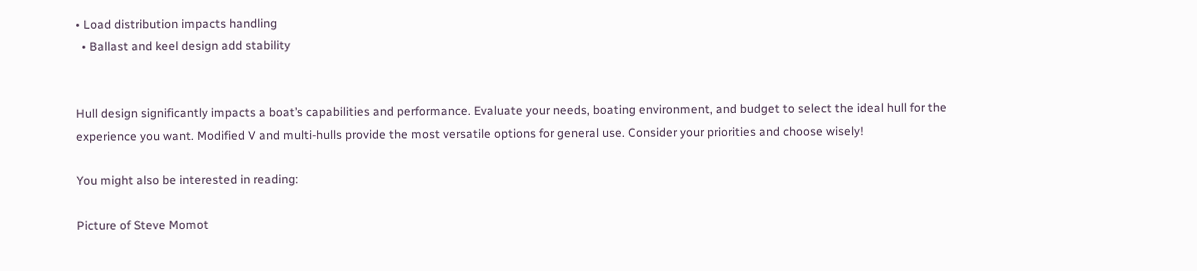• Load distribution impacts handling
  • Ballast and keel design add stability


Hull design significantly impacts a boat’s capabilities and performance. Evaluate your needs, boating environment, and budget to select the ideal hull for the experience you want. Modified V and multi-hulls provide the most versatile options for general use. Consider your priorities and choose wisely!

You might also be interested in reading:

Picture of Steve Momot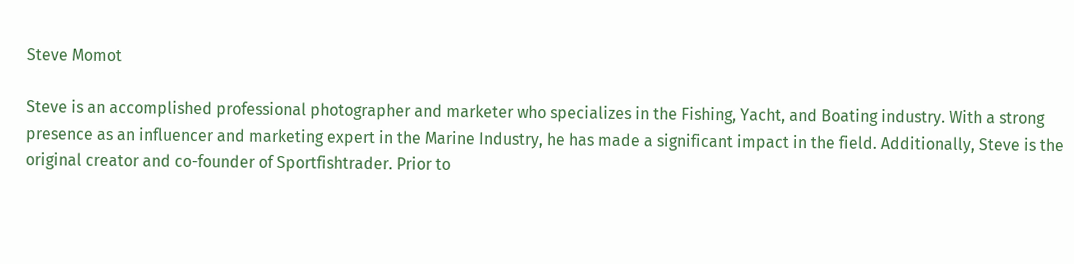Steve Momot

Steve is an accomplished professional photographer and marketer who specializes in the Fishing, Yacht, and Boating industry. With a strong presence as an influencer and marketing expert in the Marine Industry, he has made a significant impact in the field. Additionally, Steve is the original creator and co-founder of Sportfishtrader. Prior to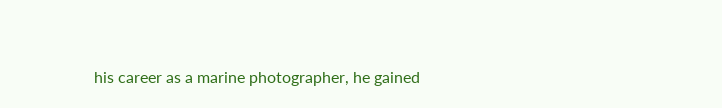his career as a marine photographer, he gained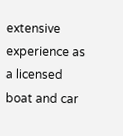extensive experience as a licensed boat and car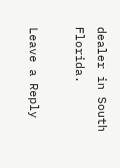dealer in South Florida.

Leave a Reply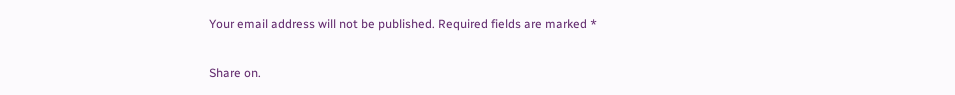Your email address will not be published. Required fields are marked *

Share on.